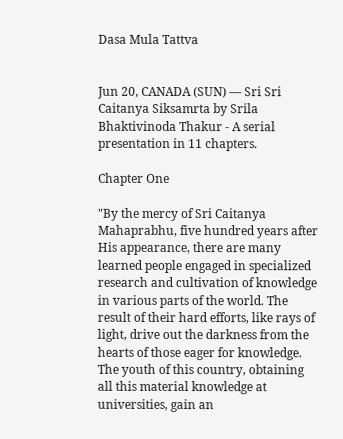Dasa Mula Tattva


Jun 20, CANADA (SUN) — Sri Sri Caitanya Siksamrta by Srila Bhaktivinoda Thakur - A serial presentation in 11 chapters.

Chapter One

"By the mercy of Sri Caitanya Mahaprabhu, five hundred years after His appearance, there are many learned people engaged in specialized research and cultivation of knowledge in various parts of the world. The result of their hard efforts, like rays of light, drive out the darkness from the hearts of those eager for knowledge. The youth of this country, obtaining all this material knowledge at universities, gain an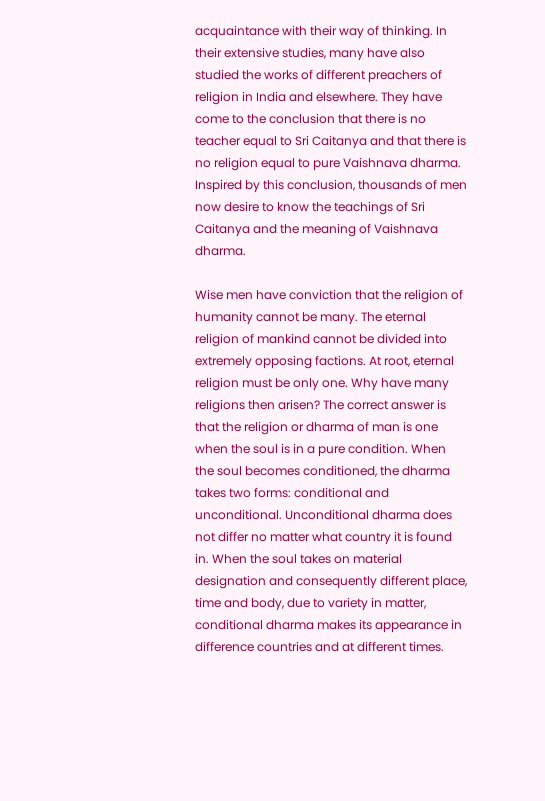acquaintance with their way of thinking. In their extensive studies, many have also studied the works of different preachers of religion in India and elsewhere. They have come to the conclusion that there is no teacher equal to Sri Caitanya and that there is no religion equal to pure Vaishnava dharma. Inspired by this conclusion, thousands of men now desire to know the teachings of Sri Caitanya and the meaning of Vaishnava dharma.

Wise men have conviction that the religion of humanity cannot be many. The eternal religion of mankind cannot be divided into extremely opposing factions. At root, eternal religion must be only one. Why have many religions then arisen? The correct answer is that the religion or dharma of man is one when the soul is in a pure condition. When the soul becomes conditioned, the dharma takes two forms: conditional and unconditional. Unconditional dharma does not differ no matter what country it is found in. When the soul takes on material designation and consequently different place, time and body, due to variety in matter, conditional dharma makes its appearance in difference countries and at different times.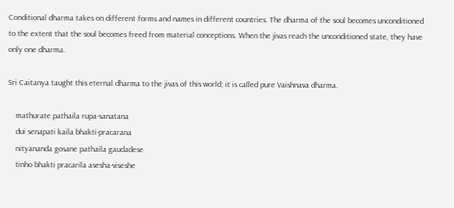Conditional dharma takes on different forms and names in different countries. The dharma of the soul becomes unconditioned to the extent that the soul becomes freed from material conceptions. When the jivas reach the unconditioned state, they have only one dharma.

Sri Caitanya taught this eternal dharma to the jivas of this world; it is called pure Vaishnava dharma.

    mathurate pathaila rupa-sanatana
    dui senapati kaila bhakti-pracarana
    nityananda gosane pathaila gaudadese
    tinho bhakti pracarila asesha-viseshe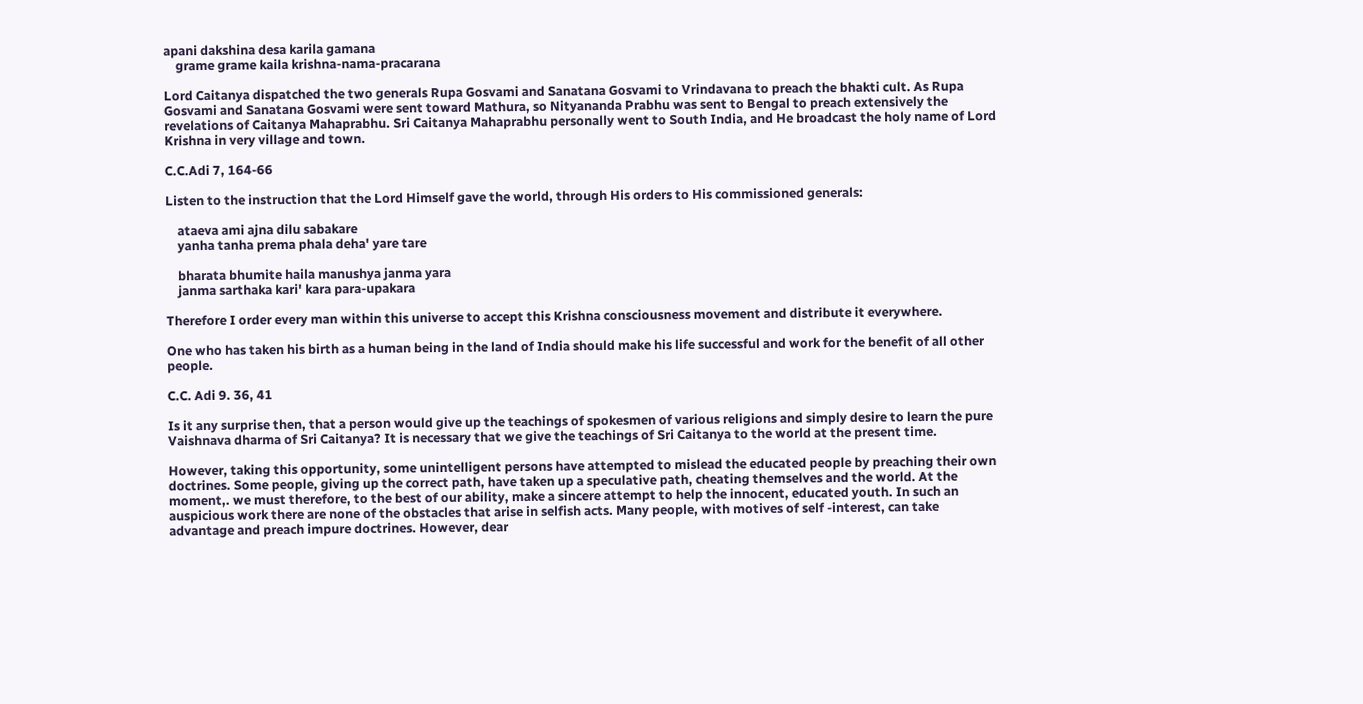apani dakshina desa karila gamana
    grame grame kaila krishna-nama-pracarana

Lord Caitanya dispatched the two generals Rupa Gosvami and Sanatana Gosvami to Vrindavana to preach the bhakti cult. As Rupa Gosvami and Sanatana Gosvami were sent toward Mathura, so Nityananda Prabhu was sent to Bengal to preach extensively the revelations of Caitanya Mahaprabhu. Sri Caitanya Mahaprabhu personally went to South India, and He broadcast the holy name of Lord Krishna in very village and town.

C.C.Adi 7, 164-66

Listen to the instruction that the Lord Himself gave the world, through His orders to His commissioned generals:

    ataeva ami ajna dilu sabakare
    yanha tanha prema phala deha' yare tare

    bharata bhumite haila manushya janma yara
    janma sarthaka kari' kara para-upakara

Therefore I order every man within this universe to accept this Krishna consciousness movement and distribute it everywhere.

One who has taken his birth as a human being in the land of India should make his life successful and work for the benefit of all other people.

C.C. Adi 9. 36, 41

Is it any surprise then, that a person would give up the teachings of spokesmen of various religions and simply desire to learn the pure Vaishnava dharma of Sri Caitanya? It is necessary that we give the teachings of Sri Caitanya to the world at the present time.

However, taking this opportunity, some unintelligent persons have attempted to mislead the educated people by preaching their own doctrines. Some people, giving up the correct path, have taken up a speculative path, cheating themselves and the world. At the moment,. we must therefore, to the best of our ability, make a sincere attempt to help the innocent, educated youth. In such an auspicious work there are none of the obstacles that arise in selfish acts. Many people, with motives of self -interest, can take advantage and preach impure doctrines. However, dear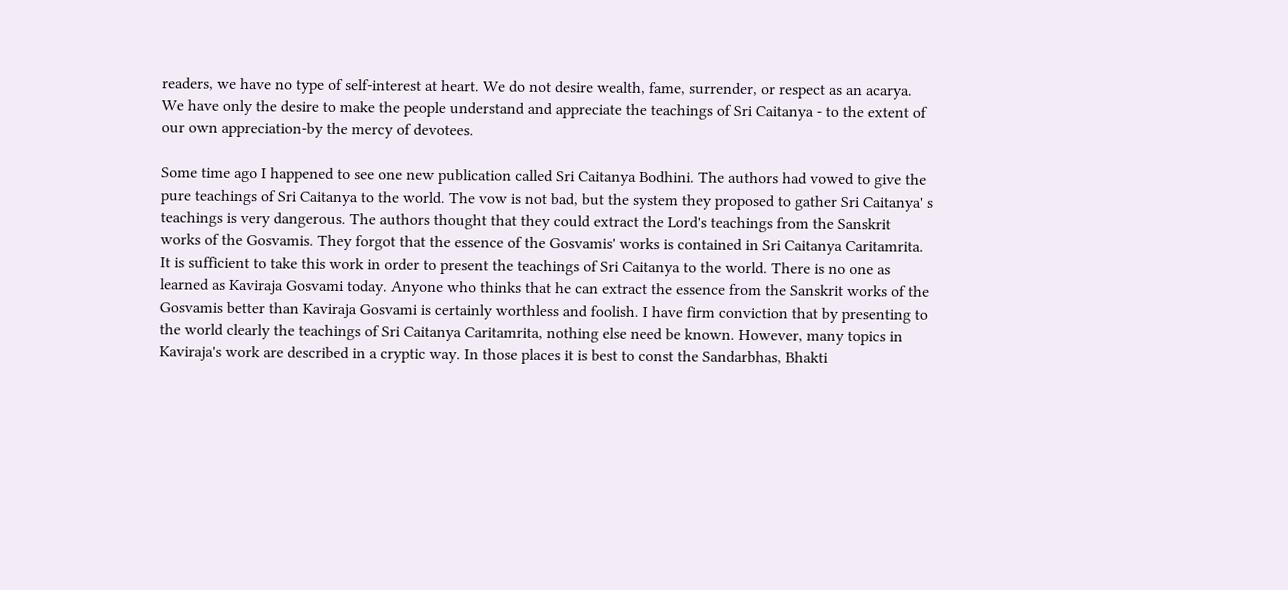readers, we have no type of self-interest at heart. We do not desire wealth, fame, surrender, or respect as an acarya. We have only the desire to make the people understand and appreciate the teachings of Sri Caitanya - to the extent of our own appreciation-by the mercy of devotees.

Some time ago I happened to see one new publication called Sri Caitanya Bodhini. The authors had vowed to give the pure teachings of Sri Caitanya to the world. The vow is not bad, but the system they proposed to gather Sri Caitanya' s teachings is very dangerous. The authors thought that they could extract the Lord's teachings from the Sanskrit works of the Gosvamis. They forgot that the essence of the Gosvamis' works is contained in Sri Caitanya Caritamrita. It is sufficient to take this work in order to present the teachings of Sri Caitanya to the world. There is no one as learned as Kaviraja Gosvami today. Anyone who thinks that he can extract the essence from the Sanskrit works of the Gosvamis better than Kaviraja Gosvami is certainly worthless and foolish. I have firm conviction that by presenting to the world clearly the teachings of Sri Caitanya Caritamrita, nothing else need be known. However, many topics in Kaviraja's work are described in a cryptic way. In those places it is best to const the Sandarbhas, Bhakti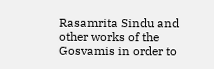Rasamrita Sindu and other works of the Gosvamis in order to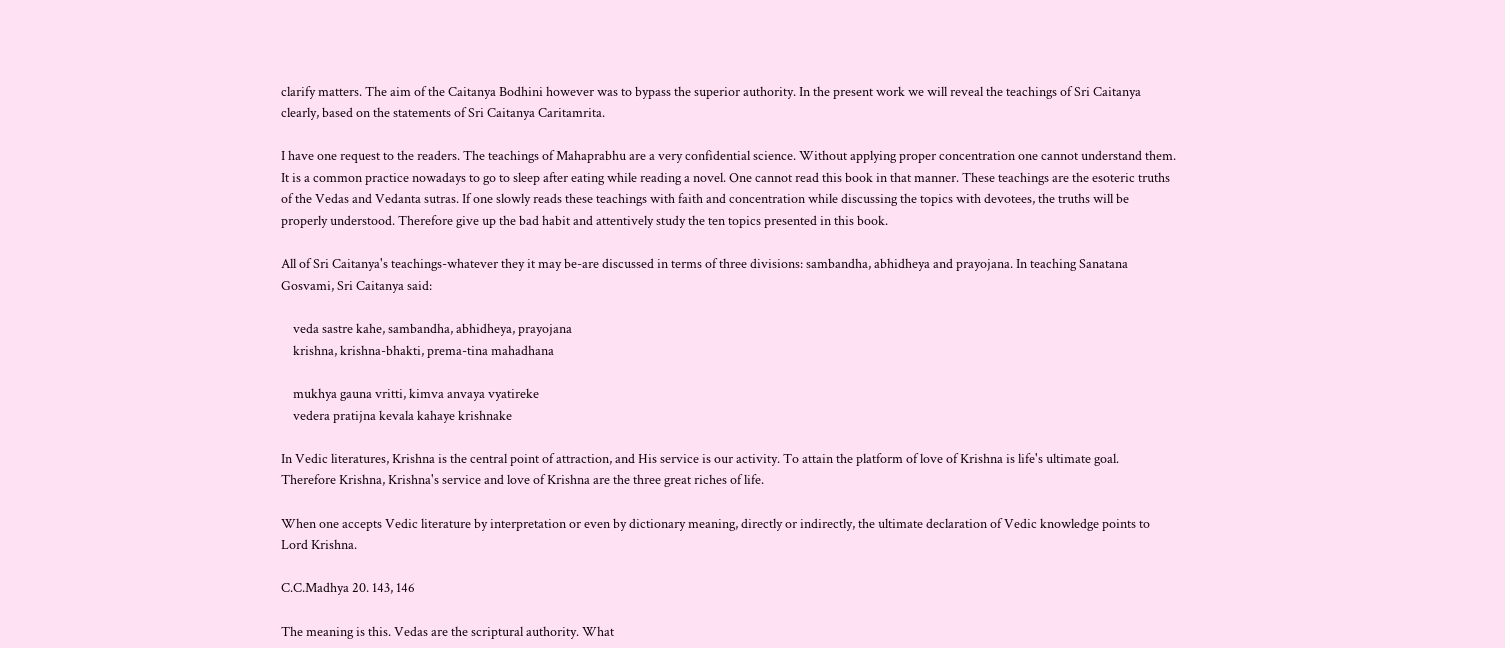clarify matters. The aim of the Caitanya Bodhini however was to bypass the superior authority. In the present work we will reveal the teachings of Sri Caitanya clearly, based on the statements of Sri Caitanya Caritamrita.

I have one request to the readers. The teachings of Mahaprabhu are a very confidential science. Without applying proper concentration one cannot understand them. It is a common practice nowadays to go to sleep after eating while reading a novel. One cannot read this book in that manner. These teachings are the esoteric truths of the Vedas and Vedanta sutras. If one slowly reads these teachings with faith and concentration while discussing the topics with devotees, the truths will be properly understood. Therefore give up the bad habit and attentively study the ten topics presented in this book.

All of Sri Caitanya's teachings-whatever they it may be-are discussed in terms of three divisions: sambandha, abhidheya and prayojana. In teaching Sanatana Gosvami, Sri Caitanya said:

    veda sastre kahe, sambandha, abhidheya, prayojana
    krishna, krishna-bhakti, prema-tina mahadhana

    mukhya gauna vritti, kimva anvaya vyatireke
    vedera pratijna kevala kahaye krishnake

In Vedic literatures, Krishna is the central point of attraction, and His service is our activity. To attain the platform of love of Krishna is life's ultimate goal. Therefore Krishna, Krishna's service and love of Krishna are the three great riches of life.

When one accepts Vedic literature by interpretation or even by dictionary meaning, directly or indirectly, the ultimate declaration of Vedic knowledge points to Lord Krishna.

C.C.Madhya 20. 143, 146

The meaning is this. Vedas are the scriptural authority. What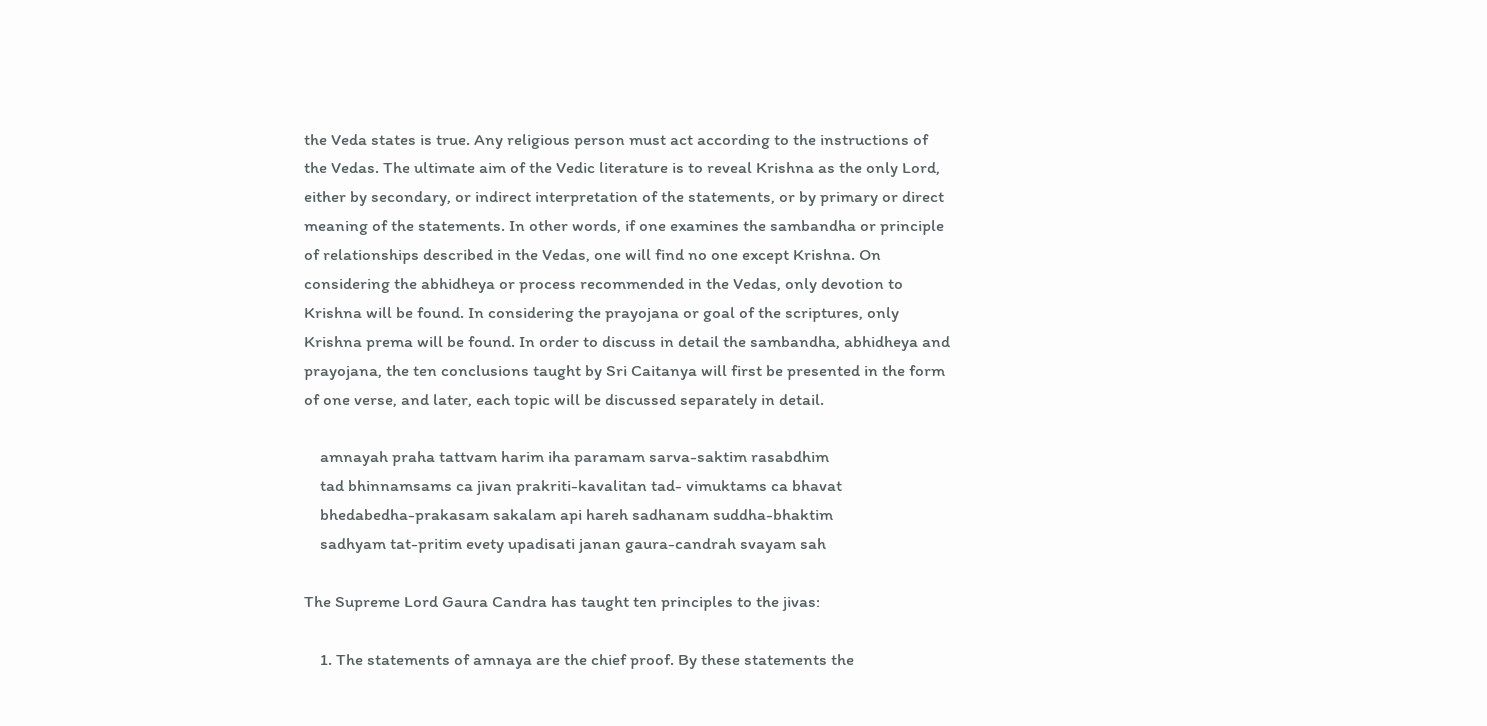the Veda states is true. Any religious person must act according to the instructions of the Vedas. The ultimate aim of the Vedic literature is to reveal Krishna as the only Lord, either by secondary, or indirect interpretation of the statements, or by primary or direct meaning of the statements. In other words, if one examines the sambandha or principle of relationships described in the Vedas, one will find no one except Krishna. On considering the abhidheya or process recommended in the Vedas, only devotion to Krishna will be found. In considering the prayojana or goal of the scriptures, only Krishna prema will be found. In order to discuss in detail the sambandha, abhidheya and prayojana, the ten conclusions taught by Sri Caitanya will first be presented in the form of one verse, and later, each topic will be discussed separately in detail.

    amnayah praha tattvam harim iha paramam sarva-saktim rasabdhim
    tad bhinnamsams ca jivan prakriti-kavalitan tad- vimuktams ca bhavat
    bhedabedha-prakasam sakalam api hareh sadhanam suddha-bhaktim
    sadhyam tat-pritim evety upadisati janan gaura-candrah svayam sah

The Supreme Lord Gaura Candra has taught ten principles to the jivas:

    1. The statements of amnaya are the chief proof. By these statements the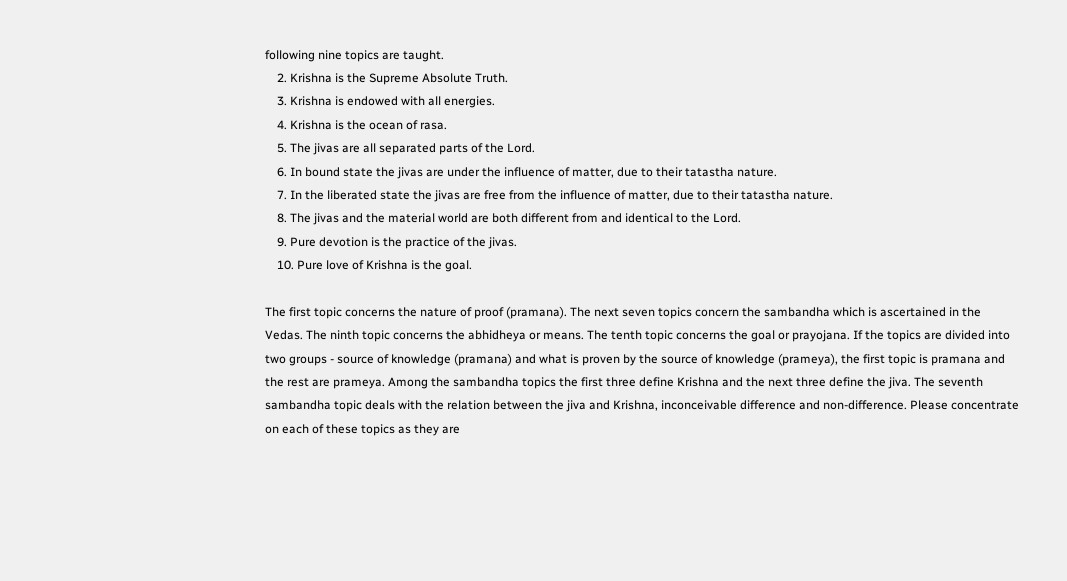following nine topics are taught.
    2. Krishna is the Supreme Absolute Truth.
    3. Krishna is endowed with all energies.
    4. Krishna is the ocean of rasa.
    5. The jivas are all separated parts of the Lord.
    6. In bound state the jivas are under the influence of matter, due to their tatastha nature.
    7. In the liberated state the jivas are free from the influence of matter, due to their tatastha nature.
    8. The jivas and the material world are both different from and identical to the Lord.
    9. Pure devotion is the practice of the jivas.
    10. Pure love of Krishna is the goal.

The first topic concerns the nature of proof (pramana). The next seven topics concern the sambandha which is ascertained in the Vedas. The ninth topic concerns the abhidheya or means. The tenth topic concerns the goal or prayojana. If the topics are divided into two groups - source of knowledge (pramana) and what is proven by the source of knowledge (prameya), the first topic is pramana and the rest are prameya. Among the sambandha topics the first three define Krishna and the next three define the jiva. The seventh sambandha topic deals with the relation between the jiva and Krishna, inconceivable difference and non-difference. Please concentrate on each of these topics as they are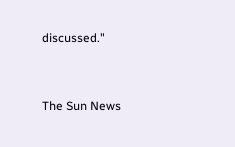discussed."


The Sun News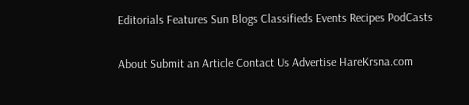Editorials Features Sun Blogs Classifieds Events Recipes PodCasts

About Submit an Article Contact Us Advertise HareKrsna.com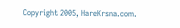Copyright 2005, HareKrsna.com.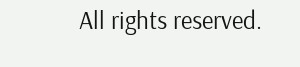All rights reserved.